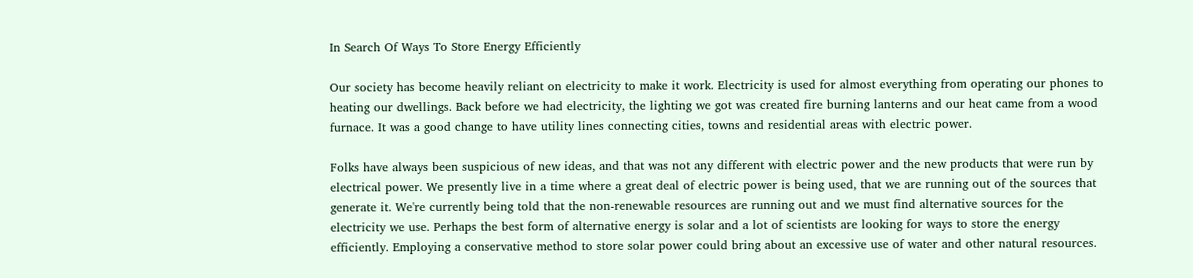In Search Of Ways To Store Energy Efficiently

Our society has become heavily reliant on electricity to make it work. Electricity is used for almost everything from operating our phones to heating our dwellings. Back before we had electricity, the lighting we got was created fire burning lanterns and our heat came from a wood furnace. It was a good change to have utility lines connecting cities, towns and residential areas with electric power.

Folks have always been suspicious of new ideas, and that was not any different with electric power and the new products that were run by electrical power. We presently live in a time where a great deal of electric power is being used, that we are running out of the sources that generate it. We're currently being told that the non-renewable resources are running out and we must find alternative sources for the electricity we use. Perhaps the best form of alternative energy is solar and a lot of scientists are looking for ways to store the energy efficiently. Employing a conservative method to store solar power could bring about an excessive use of water and other natural resources.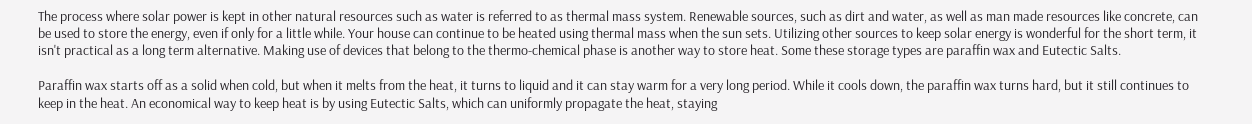The process where solar power is kept in other natural resources such as water is referred to as thermal mass system. Renewable sources, such as dirt and water, as well as man made resources like concrete, can be used to store the energy, even if only for a little while. Your house can continue to be heated using thermal mass when the sun sets. Utilizing other sources to keep solar energy is wonderful for the short term, it isn't practical as a long term alternative. Making use of devices that belong to the thermo-chemical phase is another way to store heat. Some these storage types are paraffin wax and Eutectic Salts.

Paraffin wax starts off as a solid when cold, but when it melts from the heat, it turns to liquid and it can stay warm for a very long period. While it cools down, the paraffin wax turns hard, but it still continues to keep in the heat. An economical way to keep heat is by using Eutectic Salts, which can uniformly propagate the heat, staying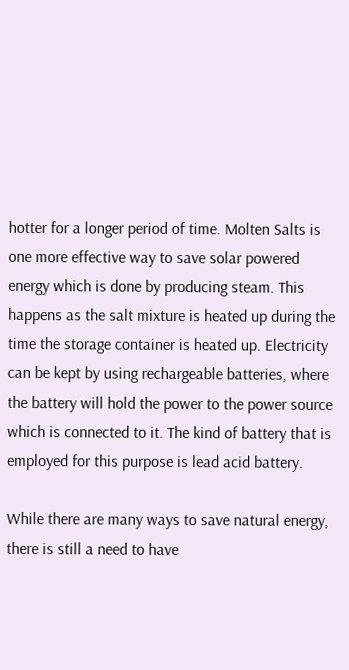hotter for a longer period of time. Molten Salts is one more effective way to save solar powered energy which is done by producing steam. This happens as the salt mixture is heated up during the time the storage container is heated up. Electricity can be kept by using rechargeable batteries, where the battery will hold the power to the power source which is connected to it. The kind of battery that is employed for this purpose is lead acid battery.

While there are many ways to save natural energy, there is still a need to have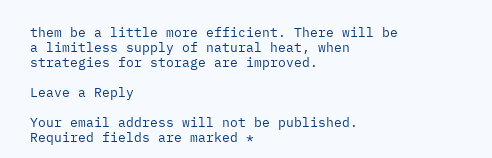them be a little more efficient. There will be a limitless supply of natural heat, when strategies for storage are improved.

Leave a Reply

Your email address will not be published. Required fields are marked *